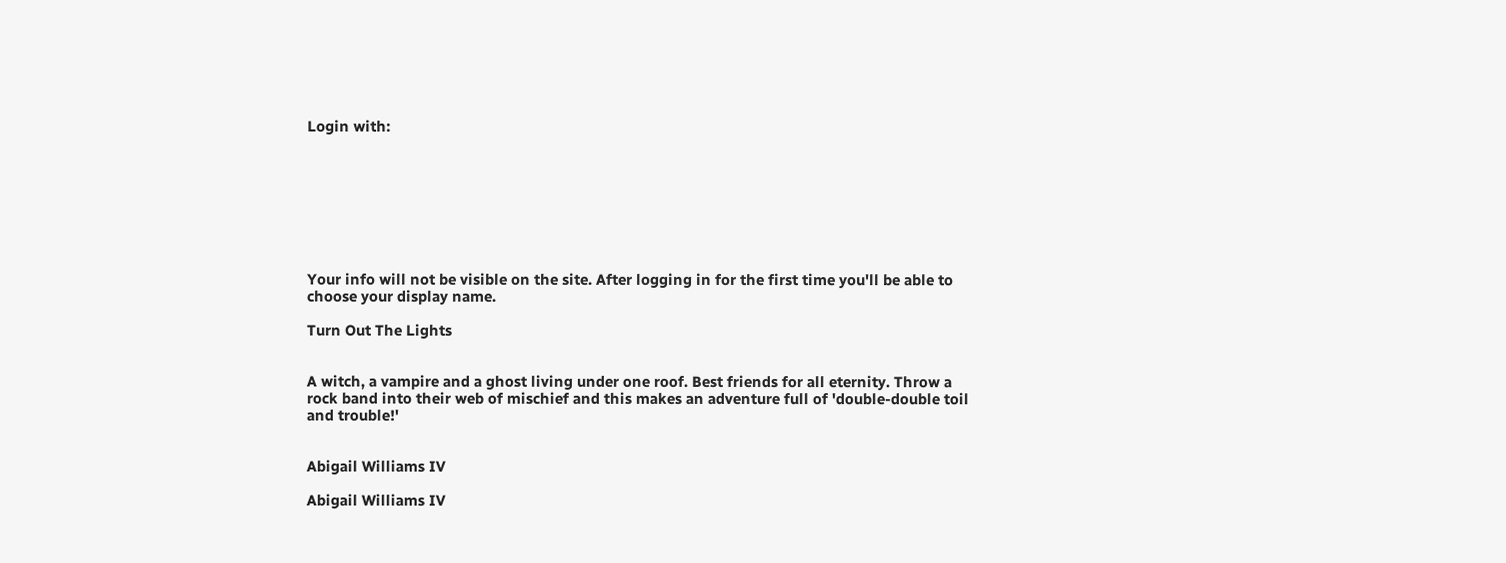Login with:








Your info will not be visible on the site. After logging in for the first time you'll be able to choose your display name.

Turn Out The Lights


A witch, a vampire and a ghost living under one roof. Best friends for all eternity. Throw a rock band into their web of mischief and this makes an adventure full of 'double-double toil and trouble!'


Abigail Williams IV

Abigail Williams IV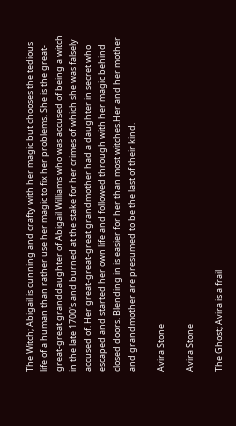The Witch; Abigail is cunning and crafty with her magic but chooses the tedious life of a human than rather use her magic to fix her problems. She is the great-great-great granddaughter of Abigail Williams who was accused of being a witch in the late 1700's and burned at the stake for her crimes of which she was falsely accused of. Her great-great-great grandmother had a daughter in secret who escaped and started her own life and followed through with her magic behind closed doors. Blending in is easier for her than most witches.Her and her mother and grandmother are presumed to be the last of their kind.

Avira Stone

Avira Stone

The Ghost; Avira is a frail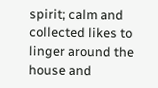spirit; calm and collected likes to linger around the house and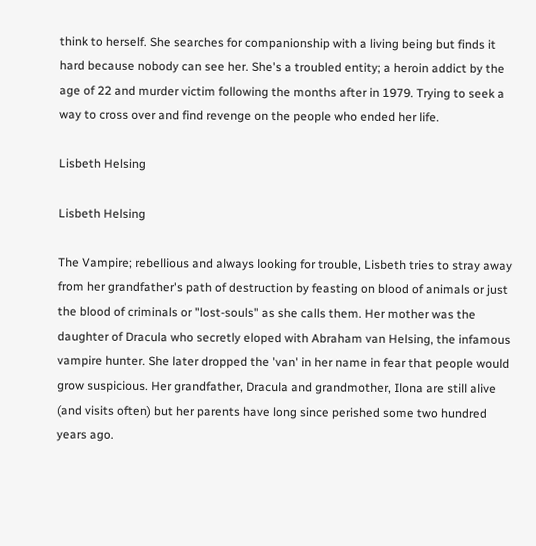think to herself. She searches for companionship with a living being but finds it hard because nobody can see her. She's a troubled entity; a heroin addict by the age of 22 and murder victim following the months after in 1979. Trying to seek a way to cross over and find revenge on the people who ended her life.

Lisbeth Helsing

Lisbeth Helsing

The Vampire; rebellious and always looking for trouble, Lisbeth tries to stray away from her grandfather's path of destruction by feasting on blood of animals or just the blood of criminals or "lost-souls" as she calls them. Her mother was the daughter of Dracula who secretly eloped with Abraham van Helsing, the infamous vampire hunter. She later dropped the 'van' in her name in fear that people would grow suspicious. Her grandfather, Dracula and grandmother, Ilona are still alive (and visits often) but her parents have long since perished some two hundred years ago.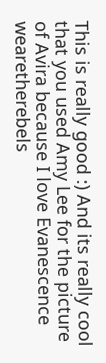This is really good :) And its really cool that you used Amy Lee for the picture of Avira because I love Evanescence
wearetherebels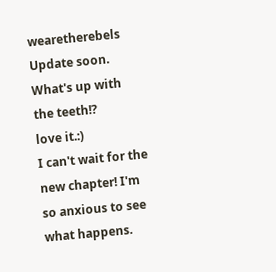wearetherebels
Update soon. What's up with the teeth!?
love it.:)
I can't wait for the new chapter! I'm so anxious to see what happens.